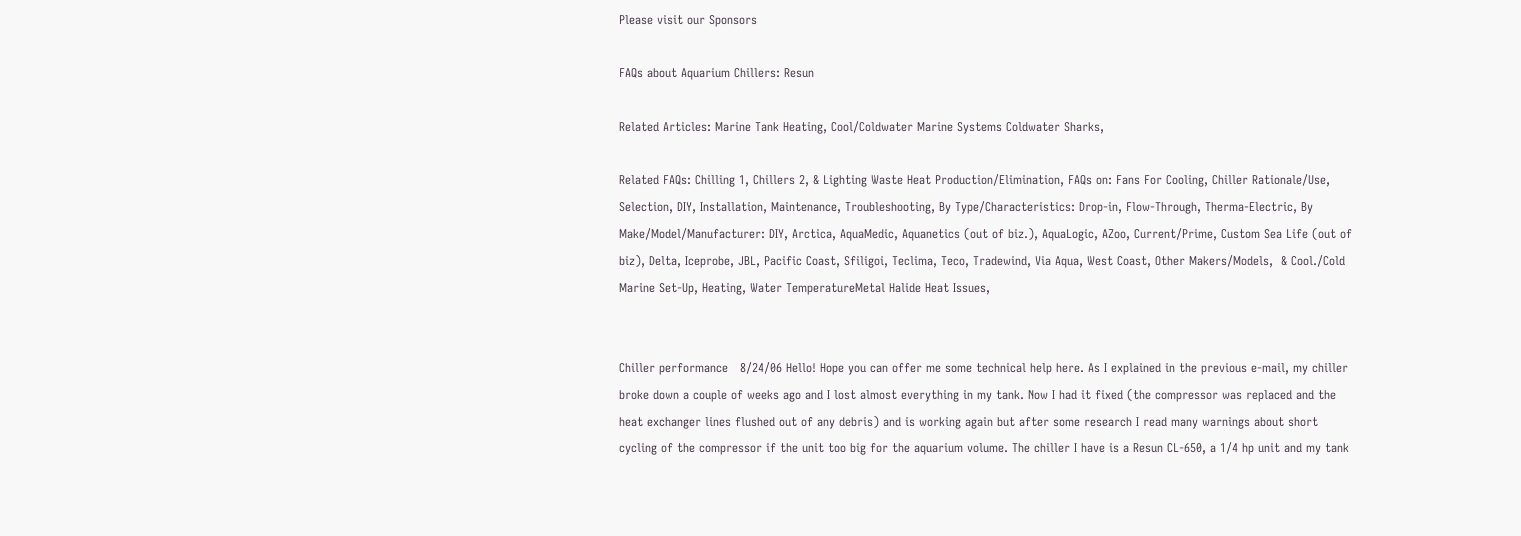Please visit our Sponsors

FAQs about Aquarium Chillers: Resun

Related Articles: Marine Tank Heating, Cool/Coldwater Marine Systems Coldwater Sharks,

Related FAQs: Chilling 1, Chillers 2, & Lighting Waste Heat Production/Elimination, FAQs on: Fans For Cooling, Chiller Rationale/Use, Selection, DIY, Installation, Maintenance, Troubleshooting, By Type/Characteristics: Drop-in, Flow-Through, Therma-Electric, By Make/Model/Manufacturer: DIY, Arctica, AquaMedic, Aquanetics (out of biz.), AquaLogic, AZoo, Current/Prime, Custom Sea Life (out of biz), Delta, Iceprobe, JBL, Pacific Coast, Sfiligoi, Teclima, Teco, Tradewind, Via Aqua, West Coast, Other Makers/Models,  & Cool./Cold Marine Set-Up, Heating, Water TemperatureMetal Halide Heat Issues,


Chiller performance   8/24/06 Hello! Hope you can offer me some technical help here. As I explained in the previous e-mail, my chiller broke down a couple of weeks ago and I lost almost everything in my tank. Now I had it fixed (the compressor was replaced and the heat exchanger lines flushed out of any debris) and is working again but after some research I read many warnings about short cycling of the compressor if the unit too big for the aquarium volume. The chiller I have is a Resun CL-650, a 1/4 hp unit and my tank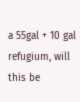a 55gal + 10 gal refugium, will this be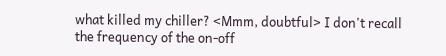what killed my chiller? <Mmm, doubtful> I don't recall the frequency of the on-off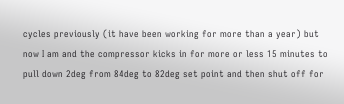cycles previously (it have been working for more than a year) but now I am and the compressor kicks in for more or less 15 minutes to pull down 2deg from 84deg to 82deg set point and then shut off for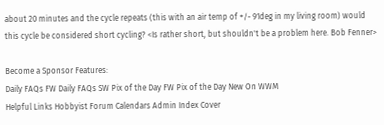about 20 minutes and the cycle repeats (this with an air temp of +/- 91deg in my living room) would this cycle be considered short cycling? <Is rather short, but shouldn't be a problem here. Bob Fenner>

Become a Sponsor Features:
Daily FAQs FW Daily FAQs SW Pix of the Day FW Pix of the Day New On WWM
Helpful Links Hobbyist Forum Calendars Admin Index Cover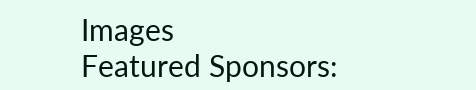Images
Featured Sponsors: